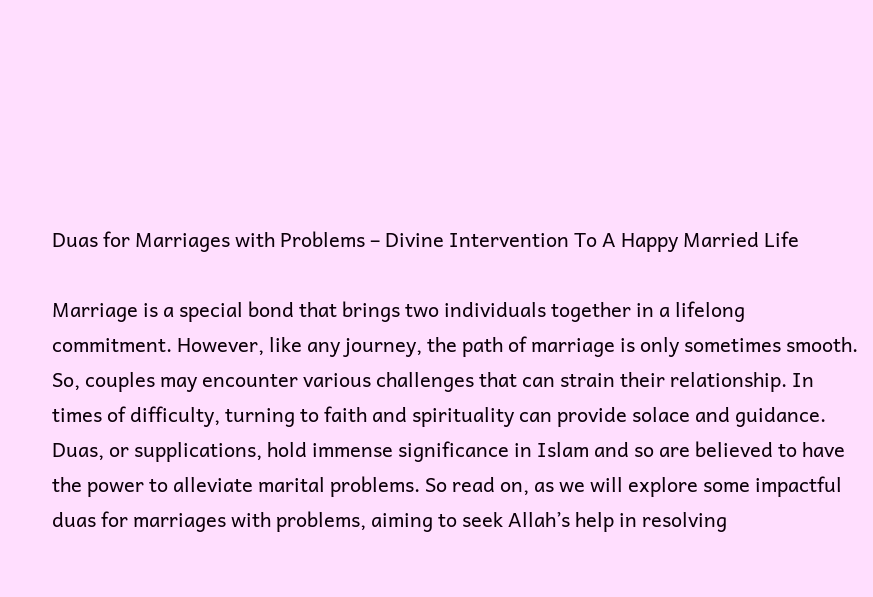Duas for Marriages with Problems – Divine Intervention To A Happy Married Life

Marriage is a special bond that brings two individuals together in a lifelong commitment. However, like any journey, the path of marriage is only sometimes smooth. So, couples may encounter various challenges that can strain their relationship. In times of difficulty, turning to faith and spirituality can provide solace and guidance. Duas, or supplications, hold immense significance in Islam and so are believed to have the power to alleviate marital problems. So read on, as we will explore some impactful duas for marriages with problems, aiming to seek Allah’s help in resolving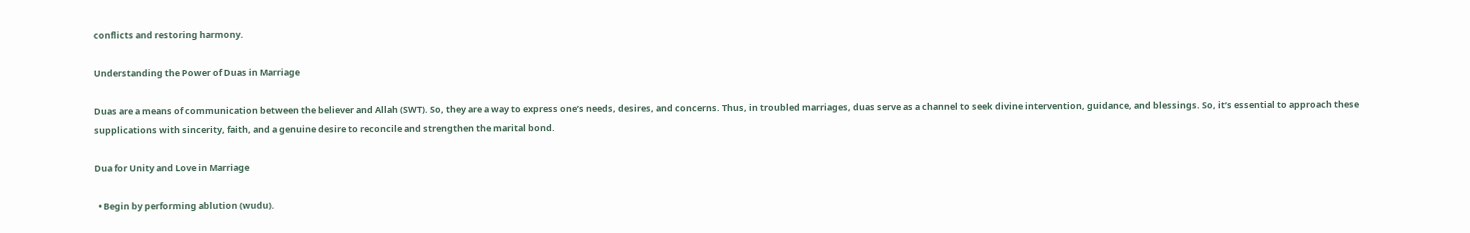conflicts and restoring harmony.

Understanding the Power of Duas in Marriage

Duas are a means of communication between the believer and Allah (SWT). So, they are a way to express one’s needs, desires, and concerns. Thus, in troubled marriages, duas serve as a channel to seek divine intervention, guidance, and blessings. So, it’s essential to approach these supplications with sincerity, faith, and a genuine desire to reconcile and strengthen the marital bond.

Dua for Unity and Love in Marriage

  • Begin by performing ablution (wudu).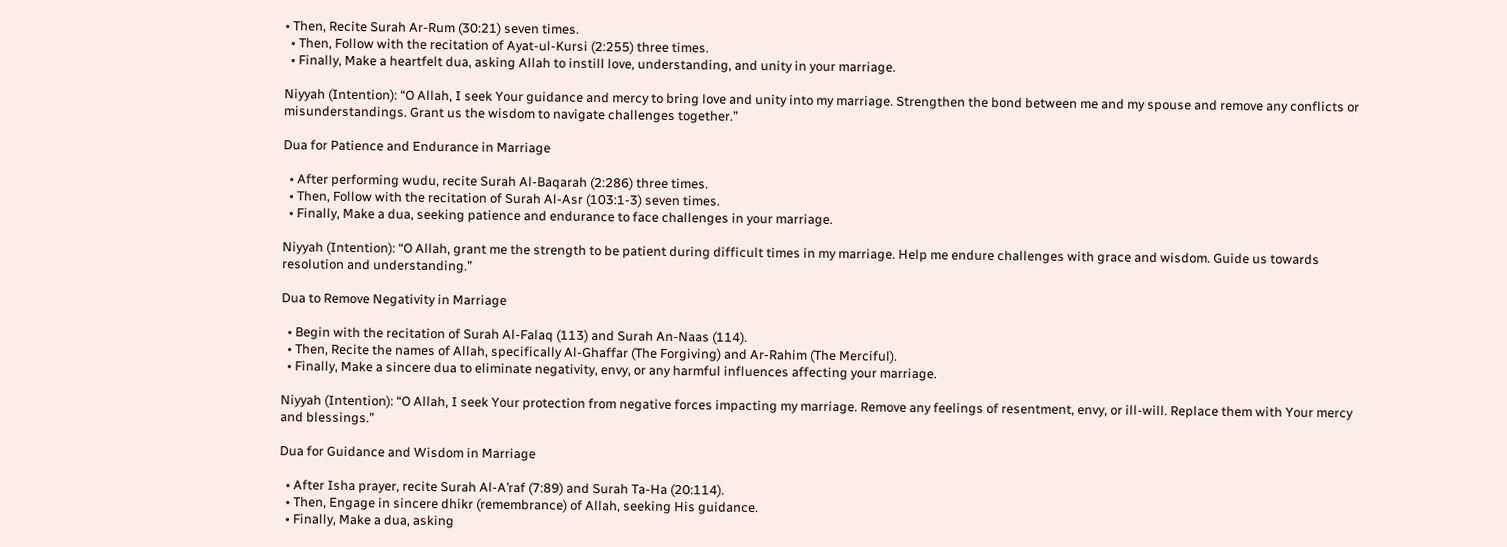• Then, Recite Surah Ar-Rum (30:21) seven times.
  • Then, Follow with the recitation of Ayat-ul-Kursi (2:255) three times.
  • Finally, Make a heartfelt dua, asking Allah to instill love, understanding, and unity in your marriage.

Niyyah (Intention): “O Allah, I seek Your guidance and mercy to bring love and unity into my marriage. Strengthen the bond between me and my spouse and remove any conflicts or misunderstandings. Grant us the wisdom to navigate challenges together.”

Dua for Patience and Endurance in Marriage

  • After performing wudu, recite Surah Al-Baqarah (2:286) three times.
  • Then, Follow with the recitation of Surah Al-Asr (103:1-3) seven times.
  • Finally, Make a dua, seeking patience and endurance to face challenges in your marriage.

Niyyah (Intention): “O Allah, grant me the strength to be patient during difficult times in my marriage. Help me endure challenges with grace and wisdom. Guide us towards resolution and understanding.”

Dua to Remove Negativity in Marriage

  • Begin with the recitation of Surah Al-Falaq (113) and Surah An-Naas (114).
  • Then, Recite the names of Allah, specifically Al-Ghaffar (The Forgiving) and Ar-Rahim (The Merciful).
  • Finally, Make a sincere dua to eliminate negativity, envy, or any harmful influences affecting your marriage.

Niyyah (Intention): “O Allah, I seek Your protection from negative forces impacting my marriage. Remove any feelings of resentment, envy, or ill-will. Replace them with Your mercy and blessings.”

Dua for Guidance and Wisdom in Marriage

  • After Isha prayer, recite Surah Al-A’raf (7:89) and Surah Ta-Ha (20:114).
  • Then, Engage in sincere dhikr (remembrance) of Allah, seeking His guidance.
  • Finally, Make a dua, asking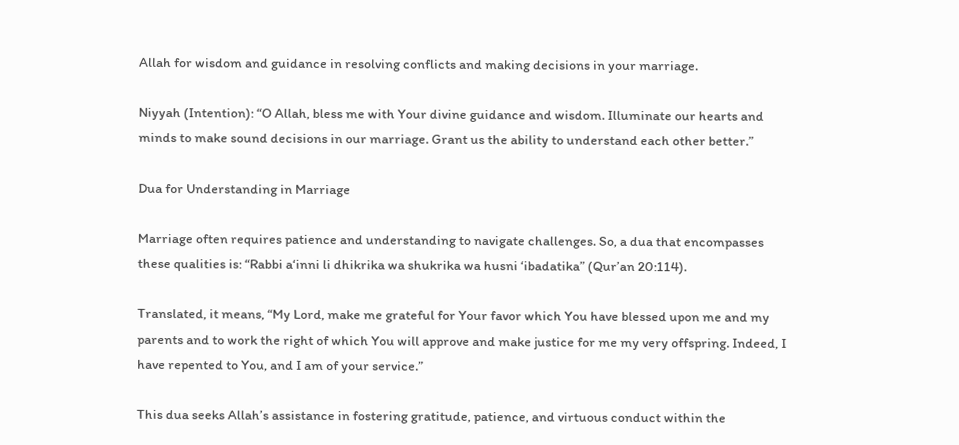Allah for wisdom and guidance in resolving conflicts and making decisions in your marriage.

Niyyah (Intention): “O Allah, bless me with Your divine guidance and wisdom. Illuminate our hearts and minds to make sound decisions in our marriage. Grant us the ability to understand each other better.”

Dua for Understanding in Marriage

Marriage often requires patience and understanding to navigate challenges. So, a dua that encompasses these qualities is: “Rabbi a‘inni li dhikrika wa shukrika wa husni ‘ibadatika” (Qur’an 20:114).

Translated, it means, “My Lord, make me grateful for Your favor which You have blessed upon me and my parents and to work the right of which You will approve and make justice for me my very offspring. Indeed, I have repented to You, and I am of your service.”

This dua seeks Allah’s assistance in fostering gratitude, patience, and virtuous conduct within the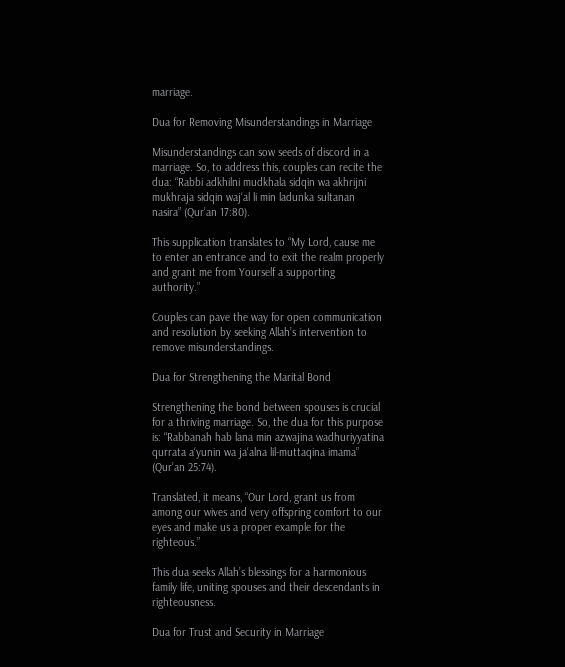marriage.

Dua for Removing Misunderstandings in Marriage

Misunderstandings can sow seeds of discord in a marriage. So, to address this, couples can recite the dua: “Rabbi adkhilni mudkhala sidqin wa akhrijni mukhraja sidqin waj‘al li min ladunka sultanan nasira” (Qur’an 17:80).

This supplication translates to “My Lord, cause me to enter an entrance and to exit the realm properly and grant me from Yourself a supporting authority.”

Couples can pave the way for open communication and resolution by seeking Allah’s intervention to remove misunderstandings.

Dua for Strengthening the Marital Bond

Strengthening the bond between spouses is crucial for a thriving marriage. So, the dua for this purpose is: “Rabbanah hab lana min azwajina wadhuriyyatina qurrata a‘yunin wa ja‘alna lil-muttaqina imama” (Qur’an 25:74).

Translated, it means, “Our Lord, grant us from among our wives and very offspring comfort to our eyes and make us a proper example for the righteous.”

This dua seeks Allah’s blessings for a harmonious family life, uniting spouses and their descendants in righteousness.

Dua for Trust and Security in Marriage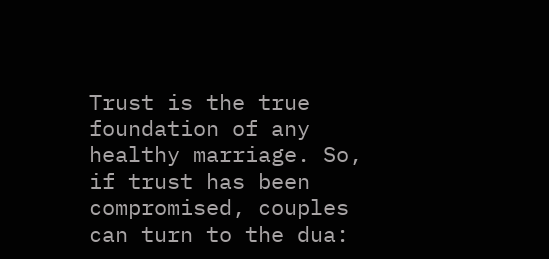Trust is the true foundation of any healthy marriage. So, if trust has been compromised, couples can turn to the dua: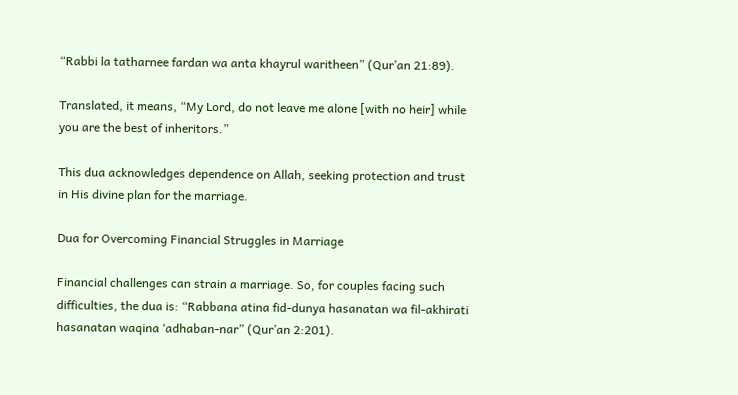“Rabbi la tatharnee fardan wa anta khayrul waritheen” (Qur’an 21:89).

Translated, it means, “My Lord, do not leave me alone [with no heir] while you are the best of inheritors.”

This dua acknowledges dependence on Allah, seeking protection and trust in His divine plan for the marriage.

Dua for Overcoming Financial Struggles in Marriage

Financial challenges can strain a marriage. So, for couples facing such difficulties, the dua is: “Rabbana atina fid-dunya hasanatan wa fil-akhirati hasanatan waqina ‘adhaban-nar” (Qur’an 2:201).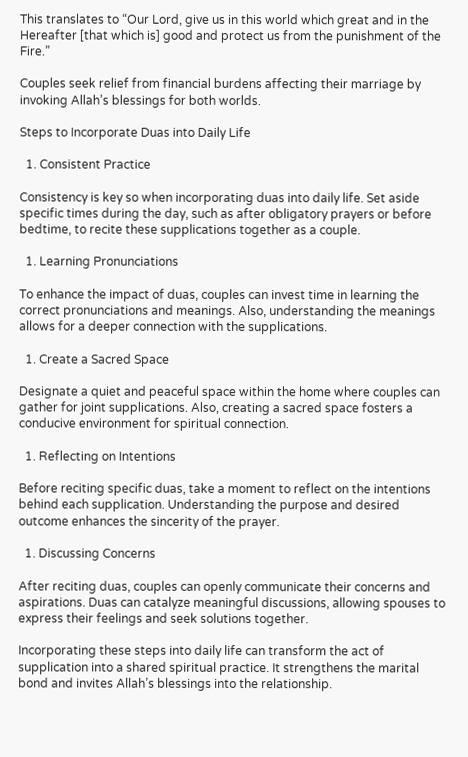This translates to “Our Lord, give us in this world which great and in the Hereafter [that which is] good and protect us from the punishment of the Fire.”

Couples seek relief from financial burdens affecting their marriage by invoking Allah’s blessings for both worlds.

Steps to Incorporate Duas into Daily Life

  1. Consistent Practice

Consistency is key so when incorporating duas into daily life. Set aside specific times during the day, such as after obligatory prayers or before bedtime, to recite these supplications together as a couple.

  1. Learning Pronunciations

To enhance the impact of duas, couples can invest time in learning the correct pronunciations and meanings. Also, understanding the meanings allows for a deeper connection with the supplications.

  1. Create a Sacred Space

Designate a quiet and peaceful space within the home where couples can gather for joint supplications. Also, creating a sacred space fosters a conducive environment for spiritual connection.

  1. Reflecting on Intentions

Before reciting specific duas, take a moment to reflect on the intentions behind each supplication. Understanding the purpose and desired outcome enhances the sincerity of the prayer.

  1. Discussing Concerns

After reciting duas, couples can openly communicate their concerns and aspirations. Duas can catalyze meaningful discussions, allowing spouses to express their feelings and seek solutions together.

Incorporating these steps into daily life can transform the act of supplication into a shared spiritual practice. It strengthens the marital bond and invites Allah’s blessings into the relationship.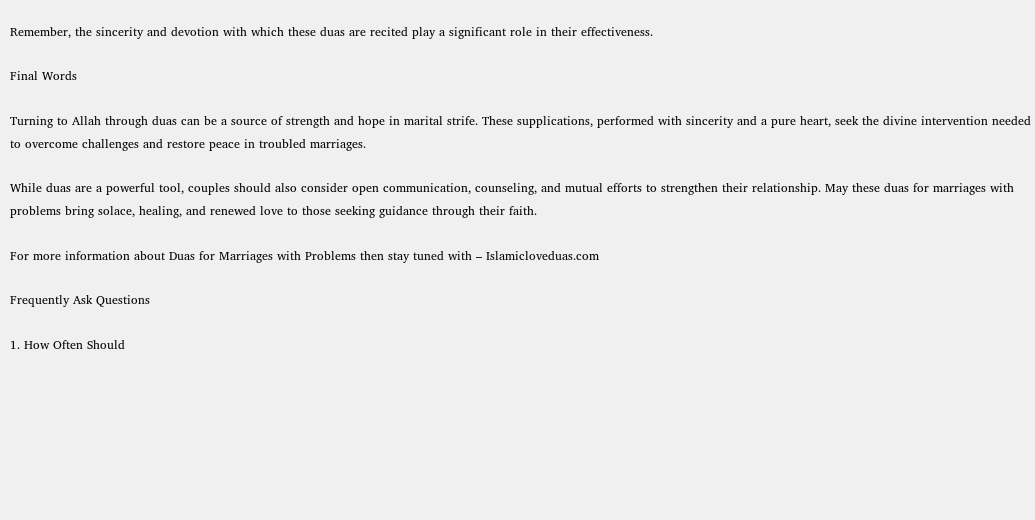Remember, the sincerity and devotion with which these duas are recited play a significant role in their effectiveness.

Final Words

Turning to Allah through duas can be a source of strength and hope in marital strife. These supplications, performed with sincerity and a pure heart, seek the divine intervention needed to overcome challenges and restore peace in troubled marriages.

While duas are a powerful tool, couples should also consider open communication, counseling, and mutual efforts to strengthen their relationship. May these duas for marriages with problems bring solace, healing, and renewed love to those seeking guidance through their faith.

For more information about Duas for Marriages with Problems then stay tuned with – Islamicloveduas.com

Frequently Ask Questions

1. How Often Should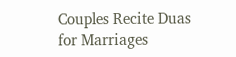Couples Recite Duas for Marriages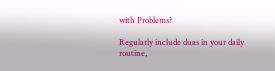with Problems?

Regularly include duas in your daily routine,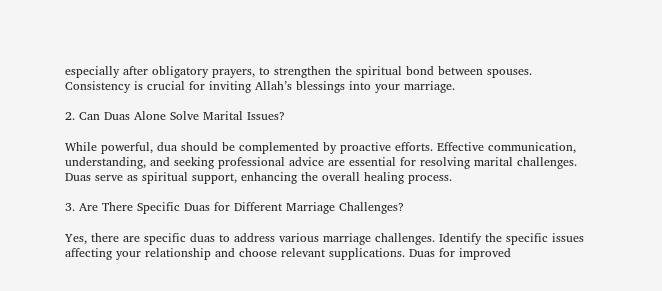especially after obligatory prayers, to strengthen the spiritual bond between spouses. Consistency is crucial for inviting Allah’s blessings into your marriage.

2. Can Duas Alone Solve Marital Issues?

While powerful, dua should be complemented by proactive efforts. Effective communication, understanding, and seeking professional advice are essential for resolving marital challenges. Duas serve as spiritual support, enhancing the overall healing process.

3. Are There Specific Duas for Different Marriage Challenges?

Yes, there are specific duas to address various marriage challenges. Identify the specific issues affecting your relationship and choose relevant supplications. Duas for improved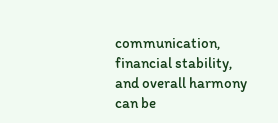communication, financial stability, and overall harmony can be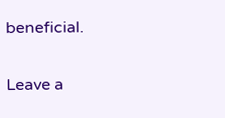beneficial.

Leave a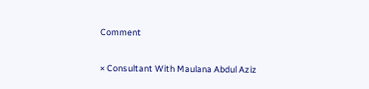Comment

× Consultant With Maulana Abdul Aziz